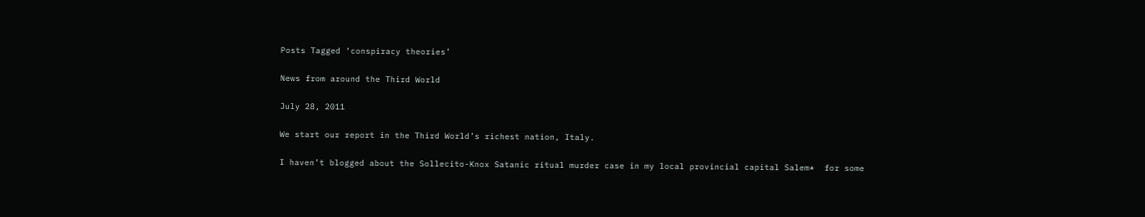Posts Tagged ‘conspiracy theories’

News from around the Third World

July 28, 2011

We start our report in the Third World’s richest nation, Italy.

I haven’t blogged about the Sollecito-Knox Satanic ritual murder case in my local provincial capital Salem*  for some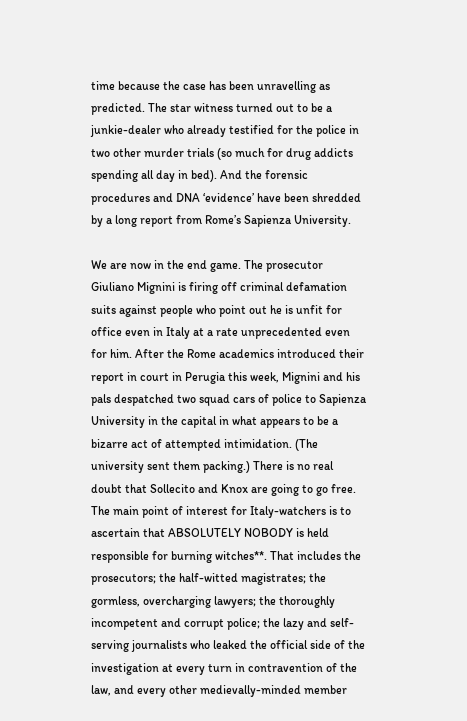time because the case has been unravelling as predicted. The star witness turned out to be a junkie-dealer who already testified for the police in two other murder trials (so much for drug addicts spending all day in bed). And the forensic procedures and DNA ‘evidence’ have been shredded by a long report from Rome’s Sapienza University.

We are now in the end game. The prosecutor Giuliano Mignini is firing off criminal defamation suits against people who point out he is unfit for office even in Italy at a rate unprecedented even for him. After the Rome academics introduced their report in court in Perugia this week, Mignini and his pals despatched two squad cars of police to Sapienza University in the capital in what appears to be a bizarre act of attempted intimidation. (The university sent them packing.) There is no real doubt that Sollecito and Knox are going to go free. The main point of interest for Italy-watchers is to ascertain that ABSOLUTELY NOBODY is held responsible for burning witches**. That includes the prosecutors; the half-witted magistrates; the gormless, overcharging lawyers; the thoroughly incompetent and corrupt police; the lazy and self-serving journalists who leaked the official side of the investigation at every turn in contravention of the law, and every other medievally-minded member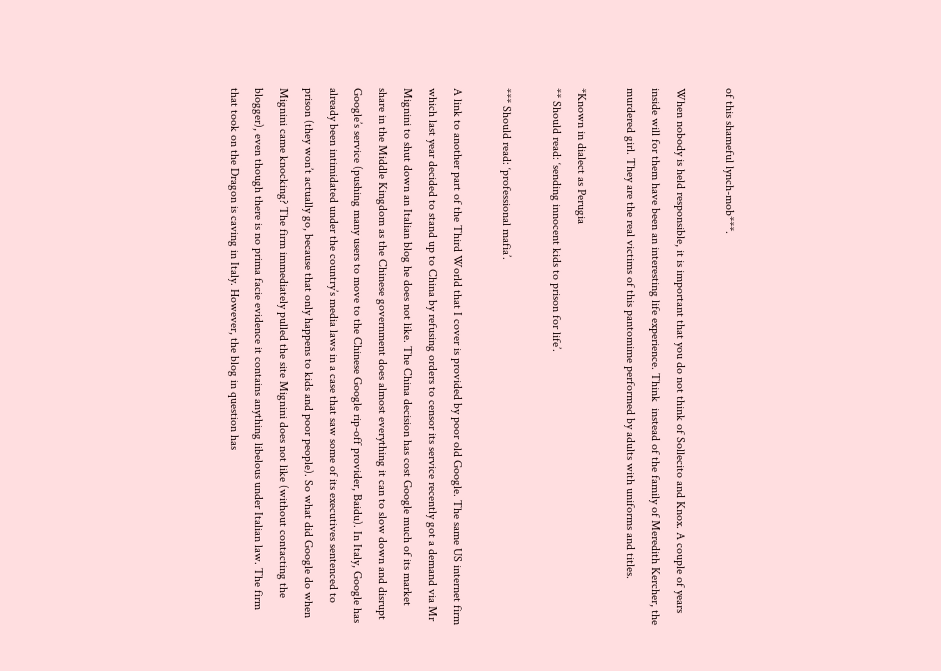of this shameful lynch-mob***.

When nobody is held responsible, it is important that you do not think of Sollecito and Knox. A couple of years inside will for them have been an interesting life experience. Think  instead of the family of Meredith Kercher, the murdered girl. They are the real victims of this pantomime performed by adults with uniforms and titles.

*Known in dialect as Perugia
** Should read: ‘sending innocent kids to prison for life’.

*** Should read: ‘professional mafia’.

A link to another part of the Third World that I cover is provided by poor old Google. The same US internet firm which last year decided to stand up to China by refusing orders to censor its service recently got a demand via Mr Mignini to shut down an Italian blog he does not like. The China decision has cost Google much of its market share in the Middle Kingdom as the Chinese government does almost everything it can to slow down and disrupt Google’s service (pushing many users to move to the Chinese Google rip-off provider, Baidu). In Italy, Google has already been intimidated under the country’s media laws in a case that saw some of its executives sentenced to prison (they won’t actually go, because that only happens to kids and poor people). So what did Google do when Mignini came knocking? The firm immediately pulled the site Mignini does not like (without contacting the blogger), even though there is no prima facie evidence it contains anything libelous under Italian law. The firm that took on the Dragon is caving in Italy. However, the blog in question has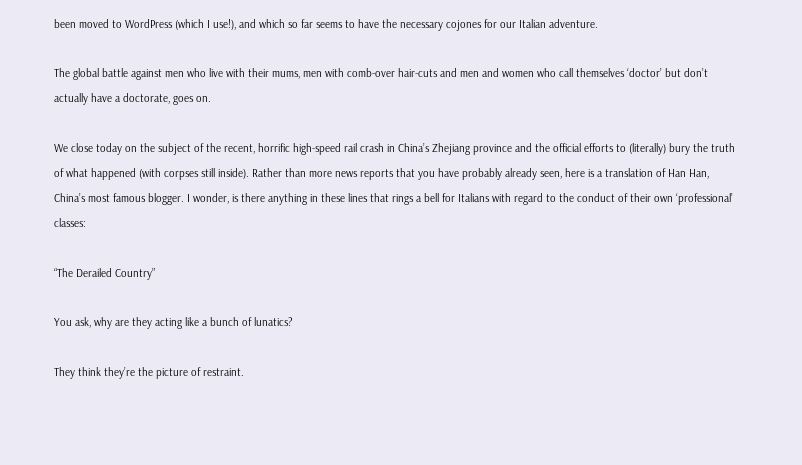been moved to WordPress (which I use!), and which so far seems to have the necessary cojones for our Italian adventure.

The global battle against men who live with their mums, men with comb-over hair-cuts and men and women who call themselves ‘doctor’ but don’t actually have a doctorate, goes on.

We close today on the subject of the recent, horrific high-speed rail crash in China’s Zhejiang province and the official efforts to (literally) bury the truth of what happened (with corpses still inside). Rather than more news reports that you have probably already seen, here is a translation of Han Han, China’s most famous blogger. I wonder, is there anything in these lines that rings a bell for Italians with regard to the conduct of their own ‘professional’ classes:

“The Derailed Country”

You ask, why are they acting like a bunch of lunatics?

They think they’re the picture of restraint.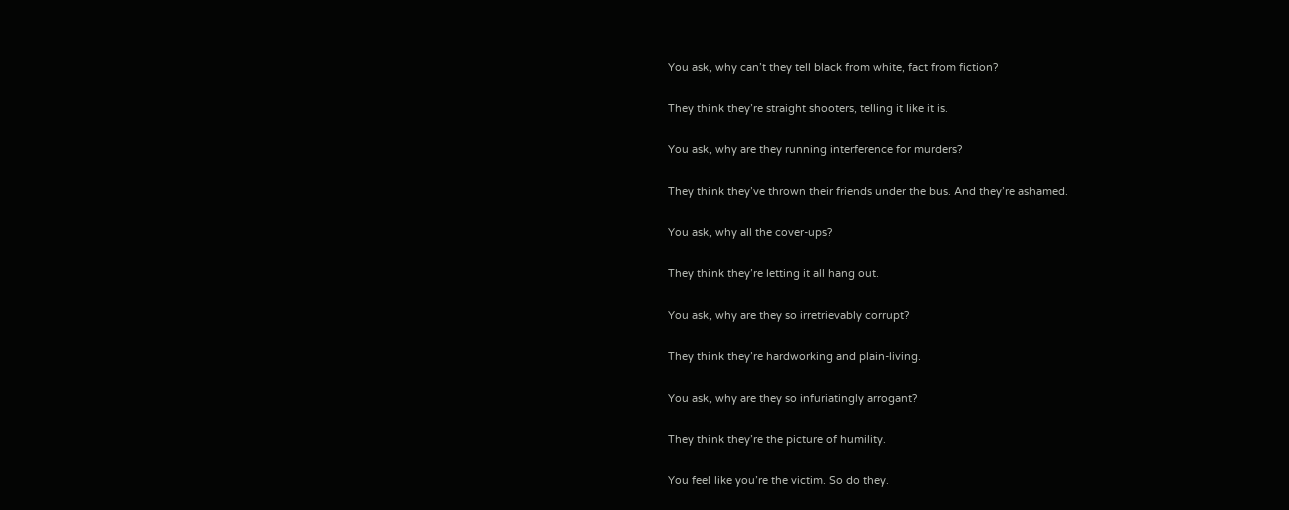You ask, why can’t they tell black from white, fact from fiction?

They think they’re straight shooters, telling it like it is.

You ask, why are they running interference for murders?

They think they’ve thrown their friends under the bus. And they’re ashamed.

You ask, why all the cover-ups?

They think they’re letting it all hang out.

You ask, why are they so irretrievably corrupt?

They think they’re hardworking and plain-living.

You ask, why are they so infuriatingly arrogant?

They think they’re the picture of humility.

You feel like you’re the victim. So do they.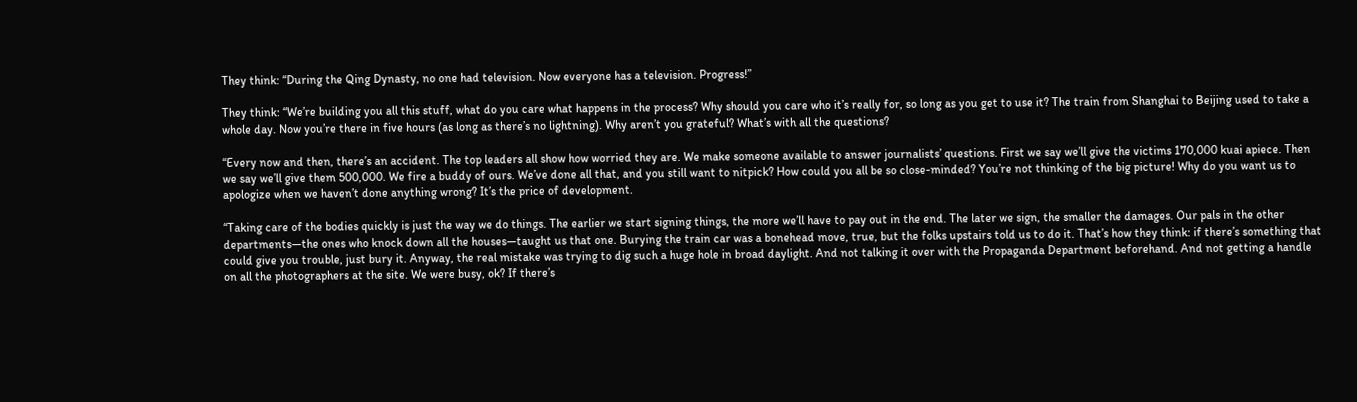They think: “During the Qing Dynasty, no one had television. Now everyone has a television. Progress!”

They think: “We’re building you all this stuff, what do you care what happens in the process? Why should you care who it’s really for, so long as you get to use it? The train from Shanghai to Beijing used to take a whole day. Now you’re there in five hours (as long as there’s no lightning). Why aren’t you grateful? What’s with all the questions?

“Every now and then, there’s an accident. The top leaders all show how worried they are. We make someone available to answer journalists’ questions. First we say we’ll give the victims 170,000 kuai apiece. Then we say we’ll give them 500,000. We fire a buddy of ours. We’ve done all that, and you still want to nitpick? How could you all be so close-minded? You’re not thinking of the big picture! Why do you want us to apologize when we haven’t done anything wrong? It’s the price of development.

“Taking care of the bodies quickly is just the way we do things. The earlier we start signing things, the more we’ll have to pay out in the end. The later we sign, the smaller the damages. Our pals in the other departments—the ones who knock down all the houses—taught us that one. Burying the train car was a bonehead move, true, but the folks upstairs told us to do it. That’s how they think: if there’s something that could give you trouble, just bury it. Anyway, the real mistake was trying to dig such a huge hole in broad daylight. And not talking it over with the Propaganda Department beforehand. And not getting a handle on all the photographers at the site. We were busy, ok? If there’s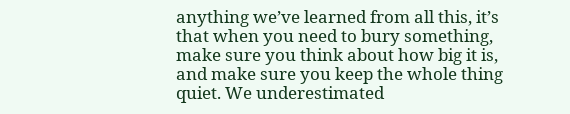anything we’ve learned from all this, it’s that when you need to bury something, make sure you think about how big it is, and make sure you keep the whole thing quiet. We underestimated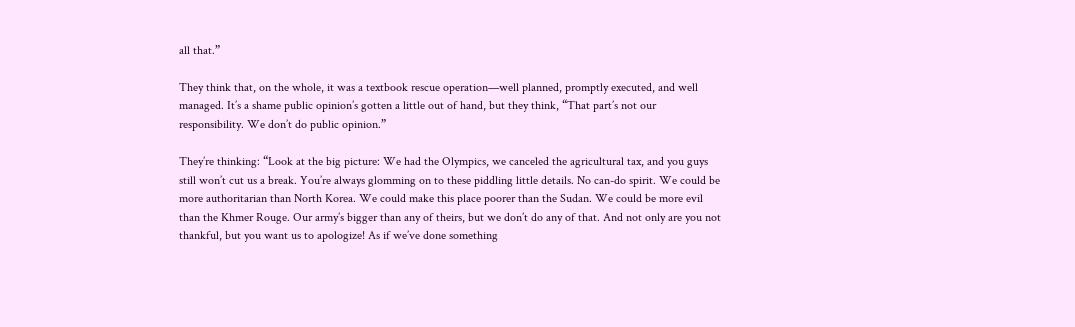all that.”

They think that, on the whole, it was a textbook rescue operation—well planned, promptly executed, and well managed. It’s a shame public opinion’s gotten a little out of hand, but they think, “That part’s not our responsibility. We don’t do public opinion.”

They’re thinking: “Look at the big picture: We had the Olympics, we canceled the agricultural tax, and you guys still won’t cut us a break. You’re always glomming on to these piddling little details. No can-do spirit. We could be more authoritarian than North Korea. We could make this place poorer than the Sudan. We could be more evil than the Khmer Rouge. Our army’s bigger than any of theirs, but we don’t do any of that. And not only are you not thankful, but you want us to apologize! As if we’ve done something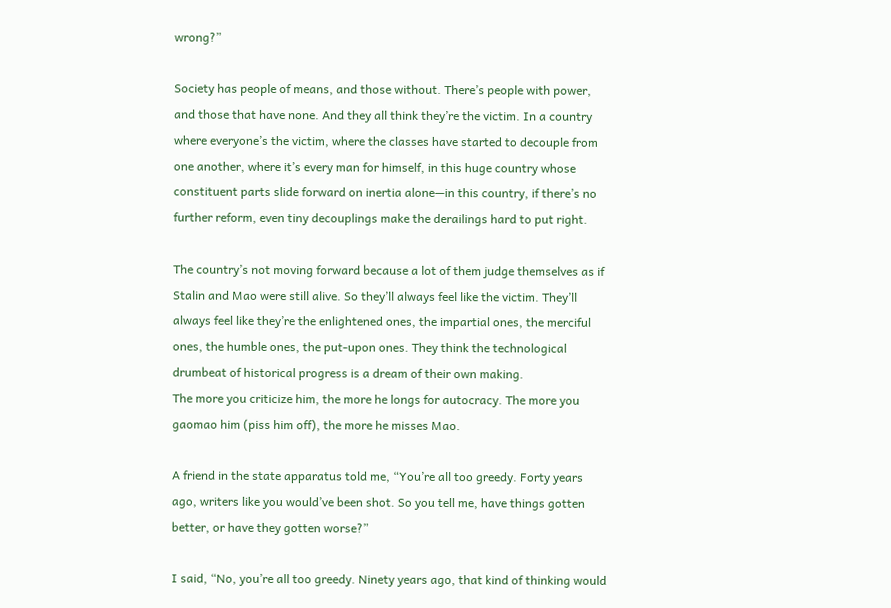wrong?”

Society has people of means, and those without. There’s people with power, and those that have none. And they all think they’re the victim. In a country where everyone’s the victim, where the classes have started to decouple from one another, where it’s every man for himself, in this huge country whose constituent parts slide forward on inertia alone—in this country, if there’s no further reform, even tiny decouplings make the derailings hard to put right.

The country’s not moving forward because a lot of them judge themselves as if Stalin and Mao were still alive. So they’ll always feel like the victim. They’ll always feel like they’re the enlightened ones, the impartial ones, the merciful ones, the humble ones, the put-upon ones. They think the technological drumbeat of historical progress is a dream of their own making.
The more you criticize him, the more he longs for autocracy. The more you gaomao him (piss him off), the more he misses Mao.

A friend in the state apparatus told me, “You’re all too greedy. Forty years ago, writers like you would’ve been shot. So you tell me, have things gotten better, or have they gotten worse?”

I said, “No, you’re all too greedy. Ninety years ago, that kind of thinking would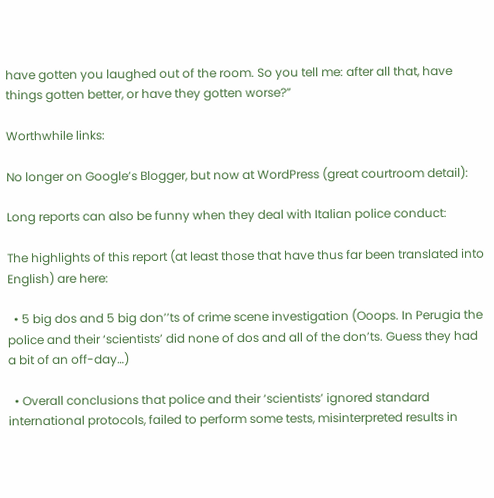have gotten you laughed out of the room. So you tell me: after all that, have things gotten better, or have they gotten worse?”

Worthwhile links:

No longer on Google’s Blogger, but now at WordPress (great courtroom detail):

Long reports can also be funny when they deal with Italian police conduct:

The highlights of this report (at least those that have thus far been translated into English) are here:

  • 5 big dos and 5 big don’’ts of crime scene investigation (Ooops. In Perugia the police and their ‘scientists’ did none of dos and all of the don’ts. Guess they had a bit of an off-day…)

  • Overall conclusions that police and their ‘scientists’ ignored standard international protocols, failed to perform some tests, misinterpreted results in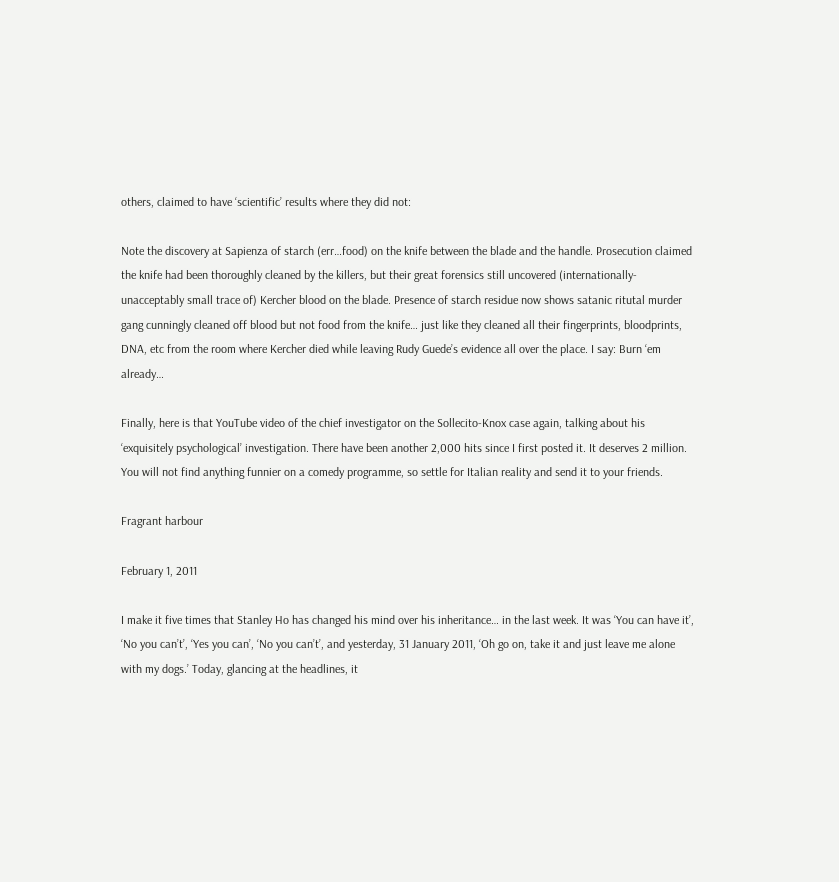others, claimed to have ‘scientific’ results where they did not:

Note the discovery at Sapienza of starch (err…food) on the knife between the blade and the handle. Prosecution claimed the knife had been thoroughly cleaned by the killers, but their great forensics still uncovered (internationally-unacceptably small trace of) Kercher blood on the blade. Presence of starch residue now shows satanic ritutal murder gang cunningly cleaned off blood but not food from the knife… just like they cleaned all their fingerprints, bloodprints, DNA, etc from the room where Kercher died while leaving Rudy Guede’s evidence all over the place. I say: Burn ‘em already…

Finally, here is that YouTube video of the chief investigator on the Sollecito-Knox case again, talking about his ‘exquisitely psychological’ investigation. There have been another 2,000 hits since I first posted it. It deserves 2 million. You will not find anything funnier on a comedy programme, so settle for Italian reality and send it to your friends.

Fragrant harbour

February 1, 2011

I make it five times that Stanley Ho has changed his mind over his inheritance… in the last week. It was ‘You can have it’, ‘No you can’t’, ‘Yes you can’, ‘No you can’t’, and yesterday, 31 January 2011, ‘Oh go on, take it and just leave me alone with my dogs.’ Today, glancing at the headlines, it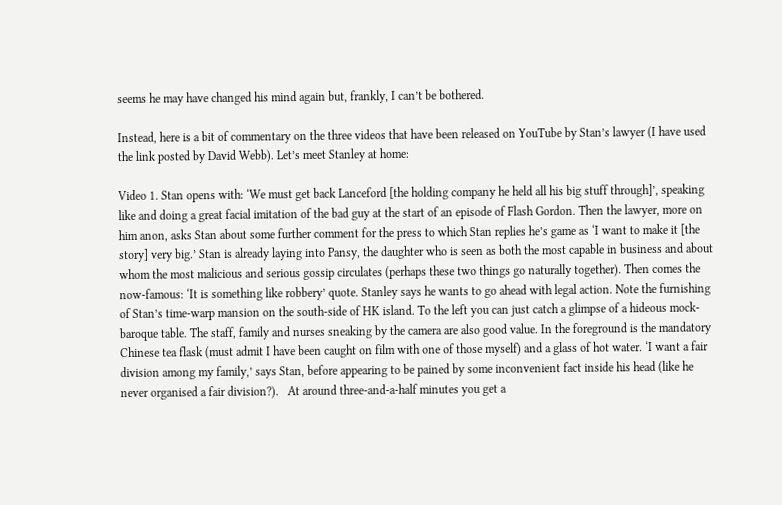seems he may have changed his mind again but, frankly, I can’t be bothered.

Instead, here is a bit of commentary on the three videos that have been released on YouTube by Stan’s lawyer (I have used the link posted by David Webb). Let’s meet Stanley at home:

Video 1. Stan opens with: ‘We must get back Lanceford [the holding company he held all his big stuff through]’, speaking like and doing a great facial imitation of the bad guy at the start of an episode of Flash Gordon. Then the lawyer, more on him anon, asks Stan about some further comment for the press to which Stan replies he’s game as ‘I want to make it [the story] very big.’ Stan is already laying into Pansy, the daughter who is seen as both the most capable in business and about whom the most malicious and serious gossip circulates (perhaps these two things go naturally together). Then comes the now-famous: ‘It is something like robbery’ quote. Stanley says he wants to go ahead with legal action. Note the furnishing of Stan’s time-warp mansion on the south-side of HK island. To the left you can just catch a glimpse of a hideous mock-baroque table. The staff, family and nurses sneaking by the camera are also good value. In the foreground is the mandatory Chinese tea flask (must admit I have been caught on film with one of those myself) and a glass of hot water. ‘I want a fair division among my family,’ says Stan, before appearing to be pained by some inconvenient fact inside his head (like he never organised a fair division?).   At around three-and-a-half minutes you get a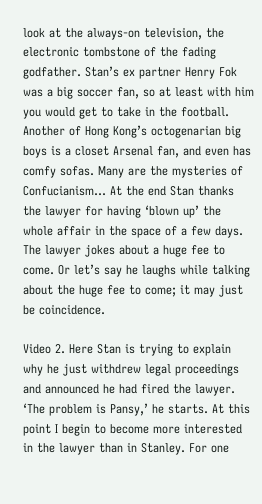look at the always-on television, the electronic tombstone of the fading godfather. Stan’s ex partner Henry Fok was a big soccer fan, so at least with him you would get to take in the football. Another of Hong Kong’s octogenarian big boys is a closet Arsenal fan, and even has comfy sofas. Many are the mysteries of Confucianism… At the end Stan thanks the lawyer for having ‘blown up’ the whole affair in the space of a few days. The lawyer jokes about a huge fee to come. Or let’s say he laughs while talking about the huge fee to come; it may just be coincidence.

Video 2. Here Stan is trying to explain why he just withdrew legal proceedings and announced he had fired the lawyer. ‘The problem is Pansy,’ he starts. At this point I begin to become more interested in the lawyer than in Stanley. For one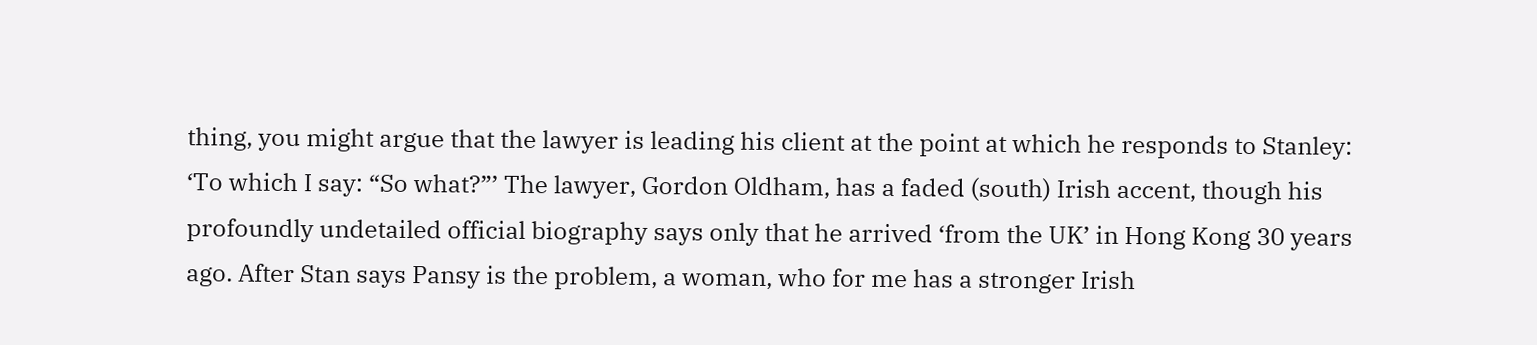thing, you might argue that the lawyer is leading his client at the point at which he responds to Stanley: ‘To which I say: “So what?”’ The lawyer, Gordon Oldham, has a faded (south) Irish accent, though his profoundly undetailed official biography says only that he arrived ‘from the UK’ in Hong Kong 30 years ago. After Stan says Pansy is the problem, a woman, who for me has a stronger Irish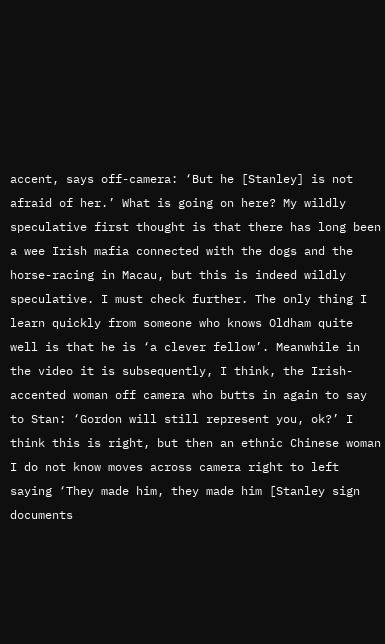accent, says off-camera: ‘But he [Stanley] is not afraid of her.’ What is going on here? My wildly speculative first thought is that there has long been a wee Irish mafia connected with the dogs and the horse-racing in Macau, but this is indeed wildly speculative. I must check further. The only thing I learn quickly from someone who knows Oldham quite well is that he is ‘a clever fellow’. Meanwhile in the video it is subsequently, I think, the Irish-accented woman off camera who butts in again to say to Stan: ‘Gordon will still represent you, ok?’ I think this is right, but then an ethnic Chinese woman I do not know moves across camera right to left saying ‘They made him, they made him [Stanley sign documents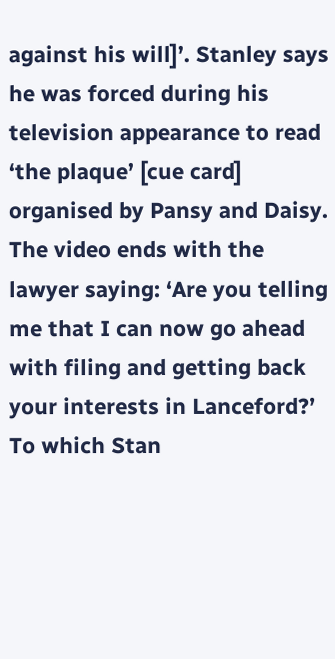against his will]’. Stanley says he was forced during his television appearance to read ‘the plaque’ [cue card] organised by Pansy and Daisy. The video ends with the lawyer saying: ‘Are you telling me that I can now go ahead with filing and getting back your interests in Lanceford?’ To which Stan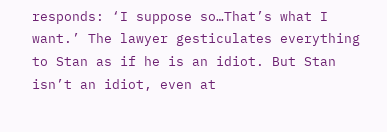responds: ‘I suppose so…That’s what I want.’ The lawyer gesticulates everything to Stan as if he is an idiot. But Stan isn’t an idiot, even at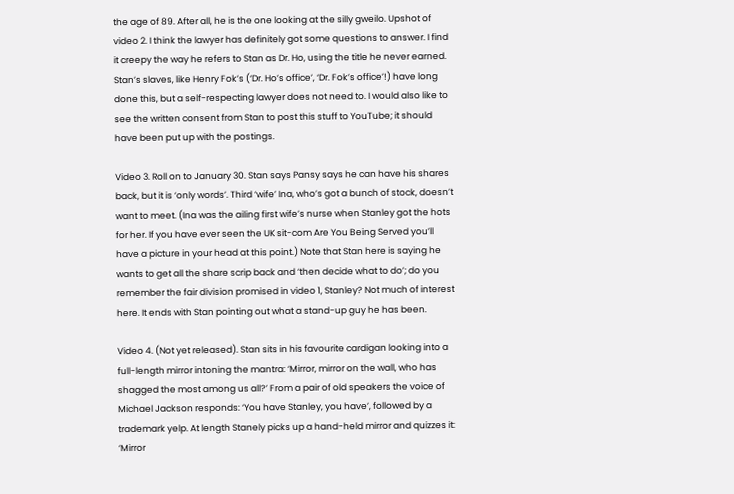the age of 89. After all, he is the one looking at the silly gweilo. Upshot of video 2. I think the lawyer has definitely got some questions to answer. I find it creepy the way he refers to Stan as Dr. Ho, using the title he never earned. Stan’s slaves, like Henry Fok’s (‘Dr. Ho’s office’, ‘Dr. Fok’s office’!) have long done this, but a self-respecting lawyer does not need to. I would also like to see the written consent from Stan to post this stuff to YouTube; it should have been put up with the postings.

Video 3. Roll on to January 30. Stan says Pansy says he can have his shares back, but it is ‘only words’. Third ‘wife’ Ina, who’s got a bunch of stock, doesn’t want to meet. (Ina was the ailing first wife’s nurse when Stanley got the hots for her. If you have ever seen the UK sit-com Are You Being Served you’ll have a picture in your head at this point.) Note that Stan here is saying he wants to get all the share scrip back and ‘then decide what to do’; do you remember the fair division promised in video 1, Stanley? Not much of interest here. It ends with Stan pointing out what a stand-up guy he has been.

Video 4. (Not yet released). Stan sits in his favourite cardigan looking into a full-length mirror intoning the mantra: ‘Mirror, mirror on the wall, who has shagged the most among us all?’ From a pair of old speakers the voice of Michael Jackson responds: ‘You have Stanley, you have’, followed by a trademark yelp. At length Stanely picks up a hand-held mirror and quizzes it: ‘Mirror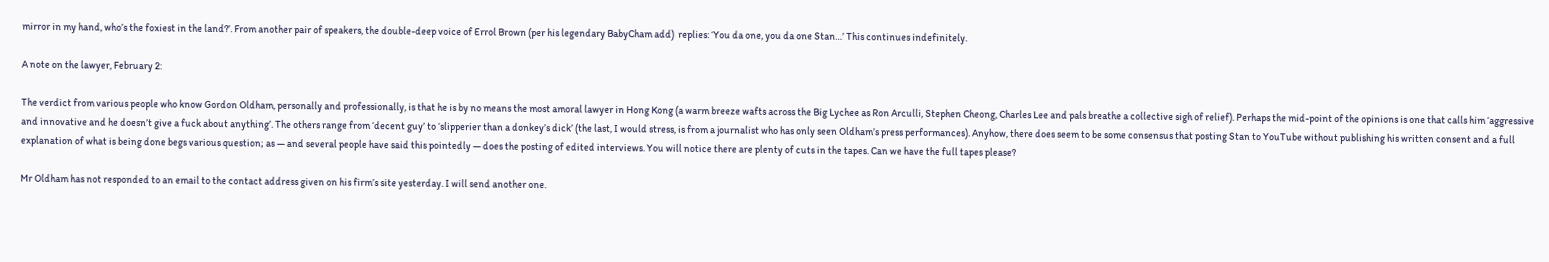mirror in my hand, who’s the foxiest in the land?’. From another pair of speakers, the double-deep voice of Errol Brown (per his legendary BabyCham add)  replies: ‘You da one, you da one Stan…’ This continues indefinitely.

A note on the lawyer, February 2:

The verdict from various people who know Gordon Oldham, personally and professionally, is that he is by no means the most amoral lawyer in Hong Kong (a warm breeze wafts across the Big Lychee as Ron Arculli, Stephen Cheong, Charles Lee and pals breathe a collective sigh of relief). Perhaps the mid-point of the opinions is one that calls him ‘aggressive and innovative and he doesn’t give a fuck about anything’. The others range from ‘decent guy’ to ‘slipperier than a donkey’s dick’ (the last, I would stress, is from a journalist who has only seen Oldham’s press performances). Anyhow, there does seem to be some consensus that posting Stan to YouTube without publishing his written consent and a full explanation of what is being done begs various question; as — and several people have said this pointedly — does the posting of edited interviews. You will notice there are plenty of cuts in the tapes. Can we have the full tapes please?

Mr Oldham has not responded to an email to the contact address given on his firm’s site yesterday. I will send another one.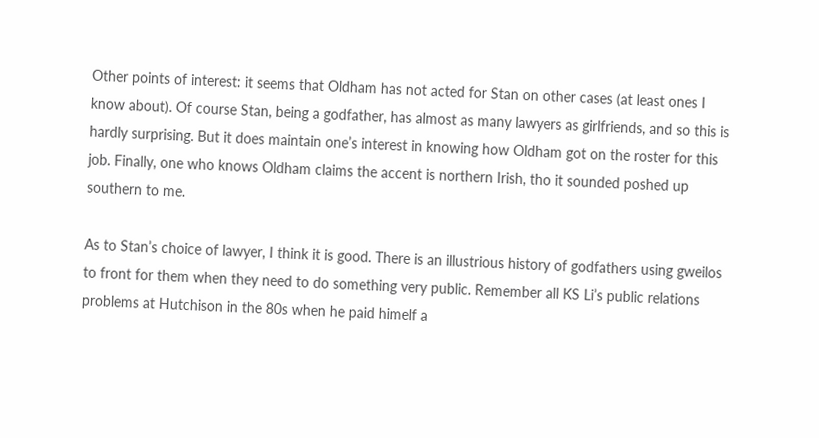Other points of interest: it seems that Oldham has not acted for Stan on other cases (at least ones I know about). Of course Stan, being a godfather, has almost as many lawyers as girlfriends, and so this is hardly surprising. But it does maintain one’s interest in knowing how Oldham got on the roster for this job. Finally, one who knows Oldham claims the accent is northern Irish, tho it sounded poshed up southern to me.

As to Stan’s choice of lawyer, I think it is good. There is an illustrious history of godfathers using gweilos to front for them when they need to do something very public. Remember all KS Li’s public relations problems at Hutchison in the 80s when he paid himelf a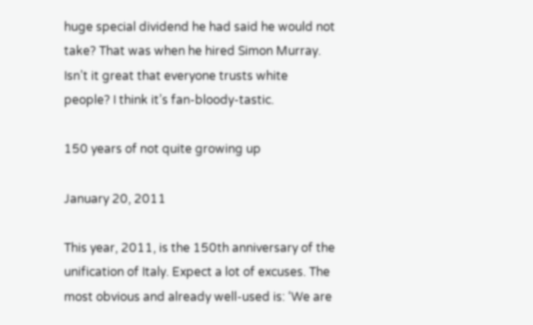huge special dividend he had said he would not take? That was when he hired Simon Murray. Isn’t it great that everyone trusts white people? I think it’s fan-bloody-tastic.

150 years of not quite growing up

January 20, 2011

This year, 2011, is the 150th anniversary of the unification of Italy. Expect a lot of excuses. The most obvious and already well-used is: ‘We are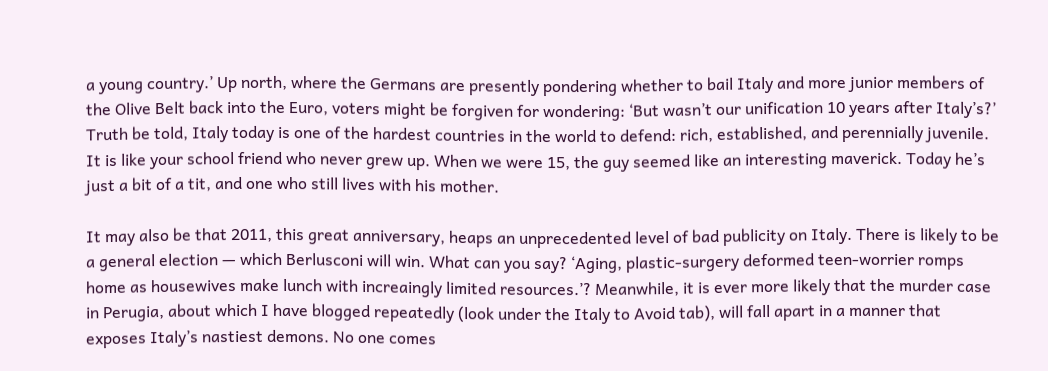a young country.’ Up north, where the Germans are presently pondering whether to bail Italy and more junior members of the Olive Belt back into the Euro, voters might be forgiven for wondering: ‘But wasn’t our unification 10 years after Italy’s?’ Truth be told, Italy today is one of the hardest countries in the world to defend: rich, established, and perennially juvenile. It is like your school friend who never grew up. When we were 15, the guy seemed like an interesting maverick. Today he’s just a bit of a tit, and one who still lives with his mother.

It may also be that 2011, this great anniversary, heaps an unprecedented level of bad publicity on Italy. There is likely to be a general election — which Berlusconi will win. What can you say? ‘Aging, plastic-surgery deformed teen-worrier romps home as housewives make lunch with increaingly limited resources.’? Meanwhile, it is ever more likely that the murder case in Perugia, about which I have blogged repeatedly (look under the Italy to Avoid tab), will fall apart in a manner that exposes Italy’s nastiest demons. No one comes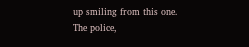up smiling from this one. The police,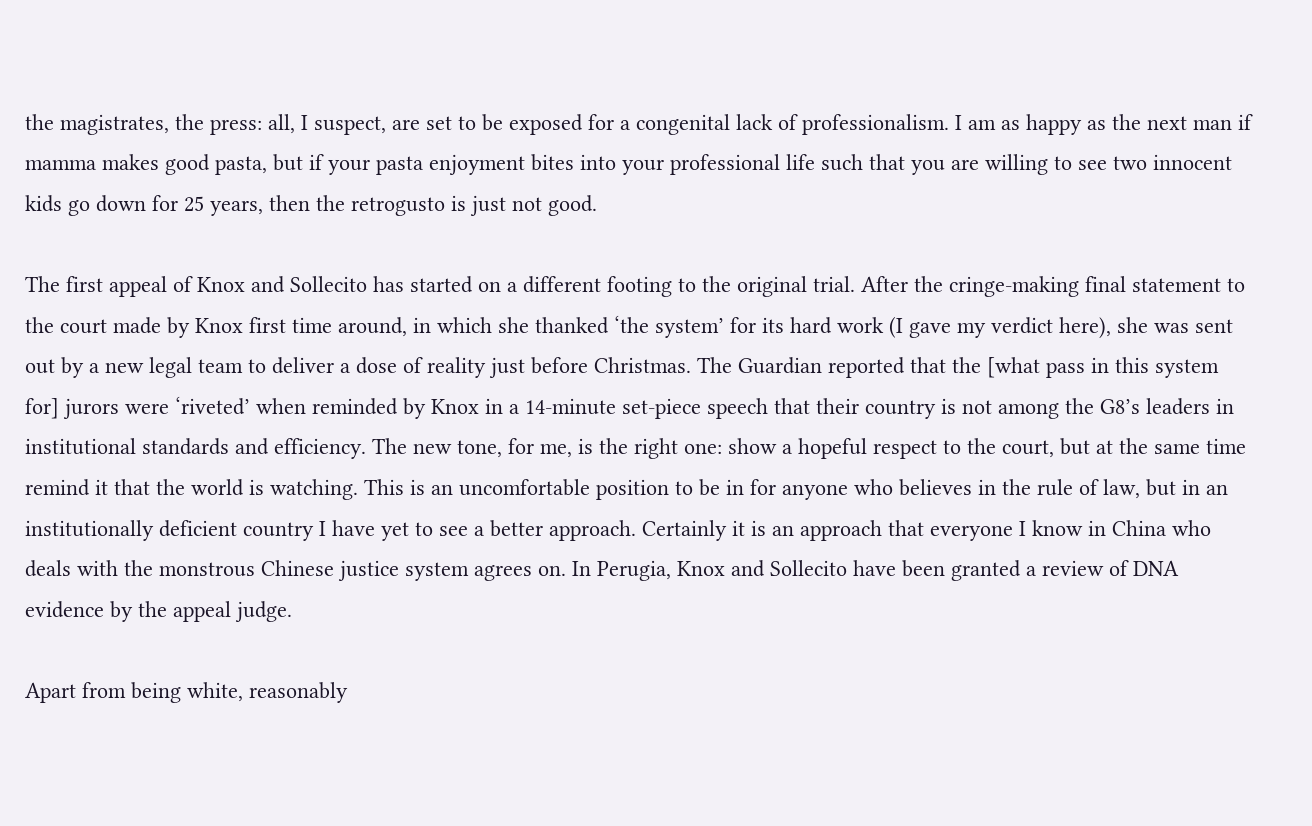the magistrates, the press: all, I suspect, are set to be exposed for a congenital lack of professionalism. I am as happy as the next man if mamma makes good pasta, but if your pasta enjoyment bites into your professional life such that you are willing to see two innocent kids go down for 25 years, then the retrogusto is just not good.

The first appeal of Knox and Sollecito has started on a different footing to the original trial. After the cringe-making final statement to the court made by Knox first time around, in which she thanked ‘the system’ for its hard work (I gave my verdict here), she was sent out by a new legal team to deliver a dose of reality just before Christmas. The Guardian reported that the [what pass in this system for] jurors were ‘riveted’ when reminded by Knox in a 14-minute set-piece speech that their country is not among the G8’s leaders in institutional standards and efficiency. The new tone, for me, is the right one: show a hopeful respect to the court, but at the same time remind it that the world is watching. This is an uncomfortable position to be in for anyone who believes in the rule of law, but in an institutionally deficient country I have yet to see a better approach. Certainly it is an approach that everyone I know in China who deals with the monstrous Chinese justice system agrees on. In Perugia, Knox and Sollecito have been granted a review of DNA evidence by the appeal judge.

Apart from being white, reasonably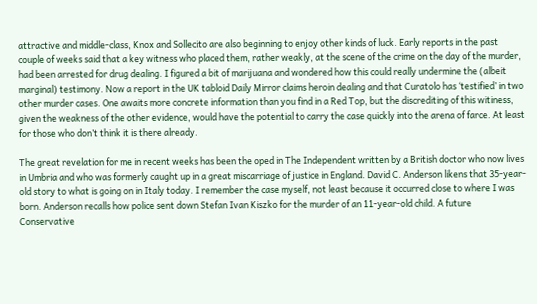attractive and middle-class, Knox and Sollecito are also beginning to enjoy other kinds of luck. Early reports in the past couple of weeks said that a key witness who placed them, rather weakly, at the scene of the crime on the day of the murder, had been arrested for drug dealing. I figured a bit of marijuana and wondered how this could really undermine the (albeit marginal) testimony. Now a report in the UK tabloid Daily Mirror claims heroin dealing and that Curatolo has ‘testified’ in two other murder cases. One awaits more concrete information than you find in a Red Top, but the discrediting of this witiness, given the weakness of the other evidence, would have the potential to carry the case quickly into the arena of farce. At least for those who don’t think it is there already.

The great revelation for me in recent weeks has been the oped in The Independent written by a British doctor who now lives in Umbria and who was formerly caught up in a great miscarriage of justice in England. David C. Anderson likens that 35-year-old story to what is going on in Italy today. I remember the case myself, not least because it occurred close to where I was born. Anderson recalls how police sent down Stefan Ivan Kiszko for the murder of an 11-year-old child. A future Conservative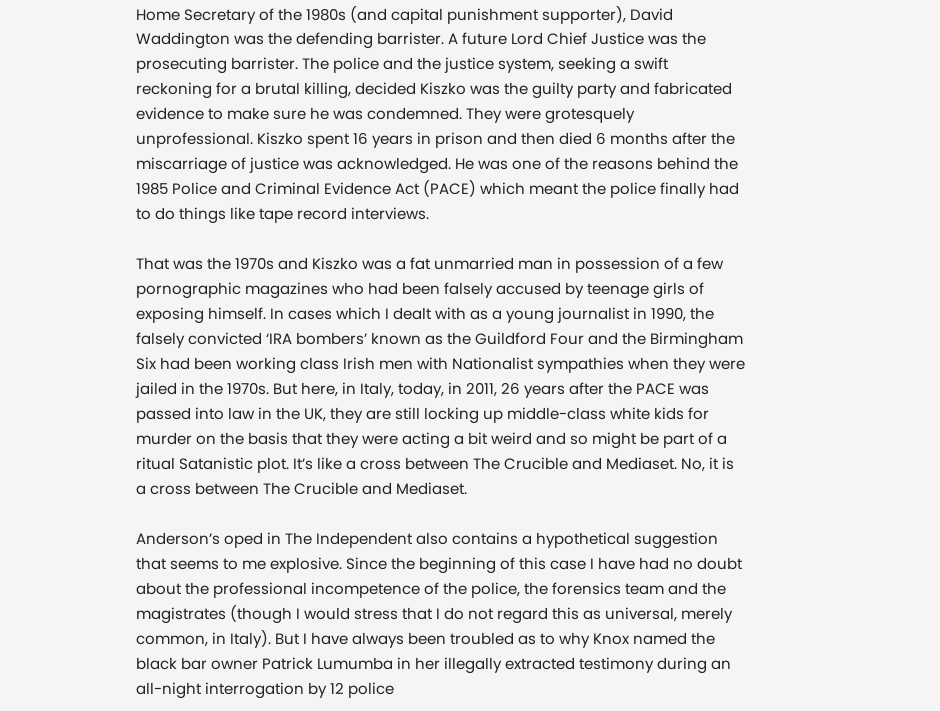Home Secretary of the 1980s (and capital punishment supporter), David Waddington was the defending barrister. A future Lord Chief Justice was the prosecuting barrister. The police and the justice system, seeking a swift reckoning for a brutal killing, decided Kiszko was the guilty party and fabricated evidence to make sure he was condemned. They were grotesquely unprofessional. Kiszko spent 16 years in prison and then died 6 months after the miscarriage of justice was acknowledged. He was one of the reasons behind the 1985 Police and Criminal Evidence Act (PACE) which meant the police finally had to do things like tape record interviews.

That was the 1970s and Kiszko was a fat unmarried man in possession of a few pornographic magazines who had been falsely accused by teenage girls of exposing himself. In cases which I dealt with as a young journalist in 1990, the falsely convicted ‘IRA bombers’ known as the Guildford Four and the Birmingham Six had been working class Irish men with Nationalist sympathies when they were jailed in the 1970s. But here, in Italy, today, in 2011, 26 years after the PACE was passed into law in the UK, they are still locking up middle-class white kids for murder on the basis that they were acting a bit weird and so might be part of a ritual Satanistic plot. It’s like a cross between The Crucible and Mediaset. No, it is a cross between The Crucible and Mediaset.

Anderson’s oped in The Independent also contains a hypothetical suggestion that seems to me explosive. Since the beginning of this case I have had no doubt about the professional incompetence of the police, the forensics team and the magistrates (though I would stress that I do not regard this as universal, merely common, in Italy). But I have always been troubled as to why Knox named the black bar owner Patrick Lumumba in her illegally extracted testimony during an all-night interrogation by 12 police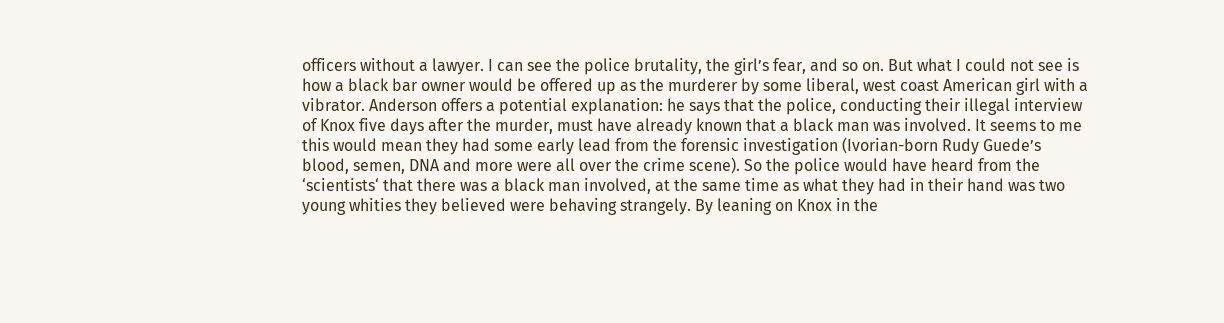officers without a lawyer. I can see the police brutality, the girl’s fear, and so on. But what I could not see is how a black bar owner would be offered up as the murderer by some liberal, west coast American girl with a vibrator. Anderson offers a potential explanation: he says that the police, conducting their illegal interview of Knox five days after the murder, must have already known that a black man was involved. It seems to me this would mean they had some early lead from the forensic investigation (Ivorian-born Rudy Guede’s blood, semen, DNA and more were all over the crime scene). So the police would have heard from the ‘scientists‘ that there was a black man involved, at the same time as what they had in their hand was two young whities they believed were behaving strangely. By leaning on Knox in the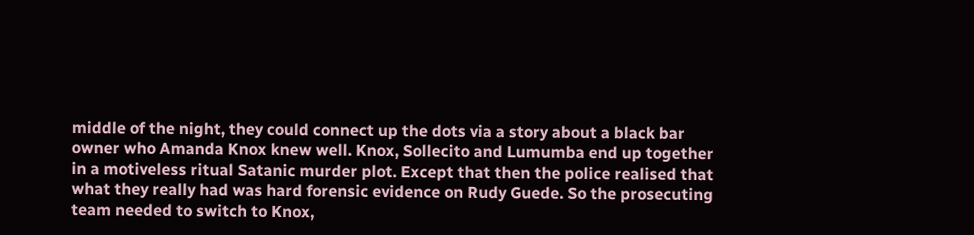middle of the night, they could connect up the dots via a story about a black bar owner who Amanda Knox knew well. Knox, Sollecito and Lumumba end up together in a motiveless ritual Satanic murder plot. Except that then the police realised that what they really had was hard forensic evidence on Rudy Guede. So the prosecuting team needed to switch to Knox,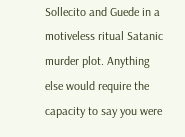Sollecito and Guede in a motiveless ritual Satanic murder plot. Anything else would require the capacity to say you were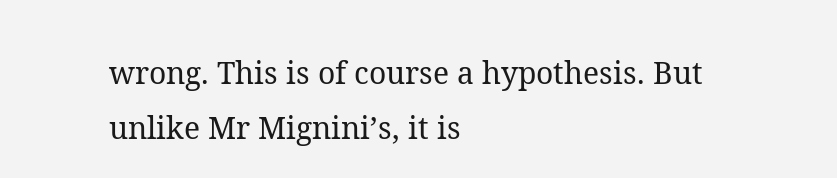wrong. This is of course a hypothesis. But unlike Mr Mignini’s, it is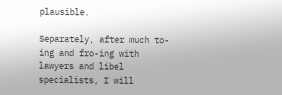plausible.

Separately, after much to-ing and fro-ing with lawyers and libel specialists, I will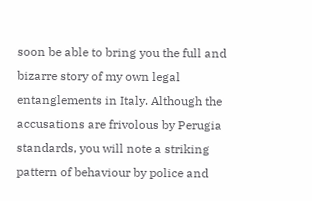soon be able to bring you the full and bizarre story of my own legal entanglements in Italy. Although the accusations are frivolous by Perugia standards, you will note a striking pattern of behaviour by police and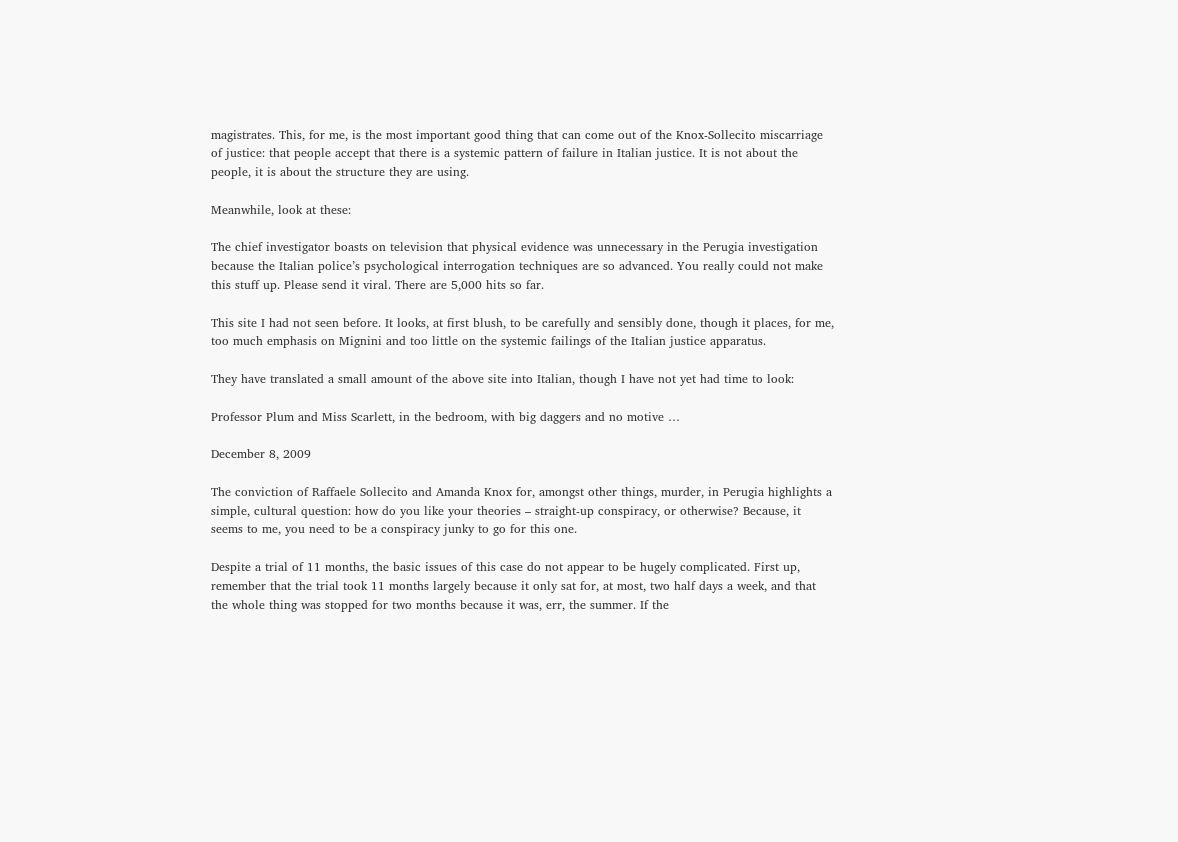magistrates. This, for me, is the most important good thing that can come out of the Knox-Sollecito miscarriage of justice: that people accept that there is a systemic pattern of failure in Italian justice. It is not about the people, it is about the structure they are using.

Meanwhile, look at these:

The chief investigator boasts on television that physical evidence was unnecessary in the Perugia investigation because the Italian police’s psychological interrogation techniques are so advanced. You really could not make this stuff up. Please send it viral. There are 5,000 hits so far.

This site I had not seen before. It looks, at first blush, to be carefully and sensibly done, though it places, for me, too much emphasis on Mignini and too little on the systemic failings of the Italian justice apparatus.

They have translated a small amount of the above site into Italian, though I have not yet had time to look:

Professor Plum and Miss Scarlett, in the bedroom, with big daggers and no motive …

December 8, 2009

The conviction of Raffaele Sollecito and Amanda Knox for, amongst other things, murder, in Perugia highlights a simple, cultural question: how do you like your theories – straight-up conspiracy, or otherwise? Because, it seems to me, you need to be a conspiracy junky to go for this one.

Despite a trial of 11 months, the basic issues of this case do not appear to be hugely complicated. First up, remember that the trial took 11 months largely because it only sat for, at most, two half days a week, and that the whole thing was stopped for two months because it was, err, the summer. If the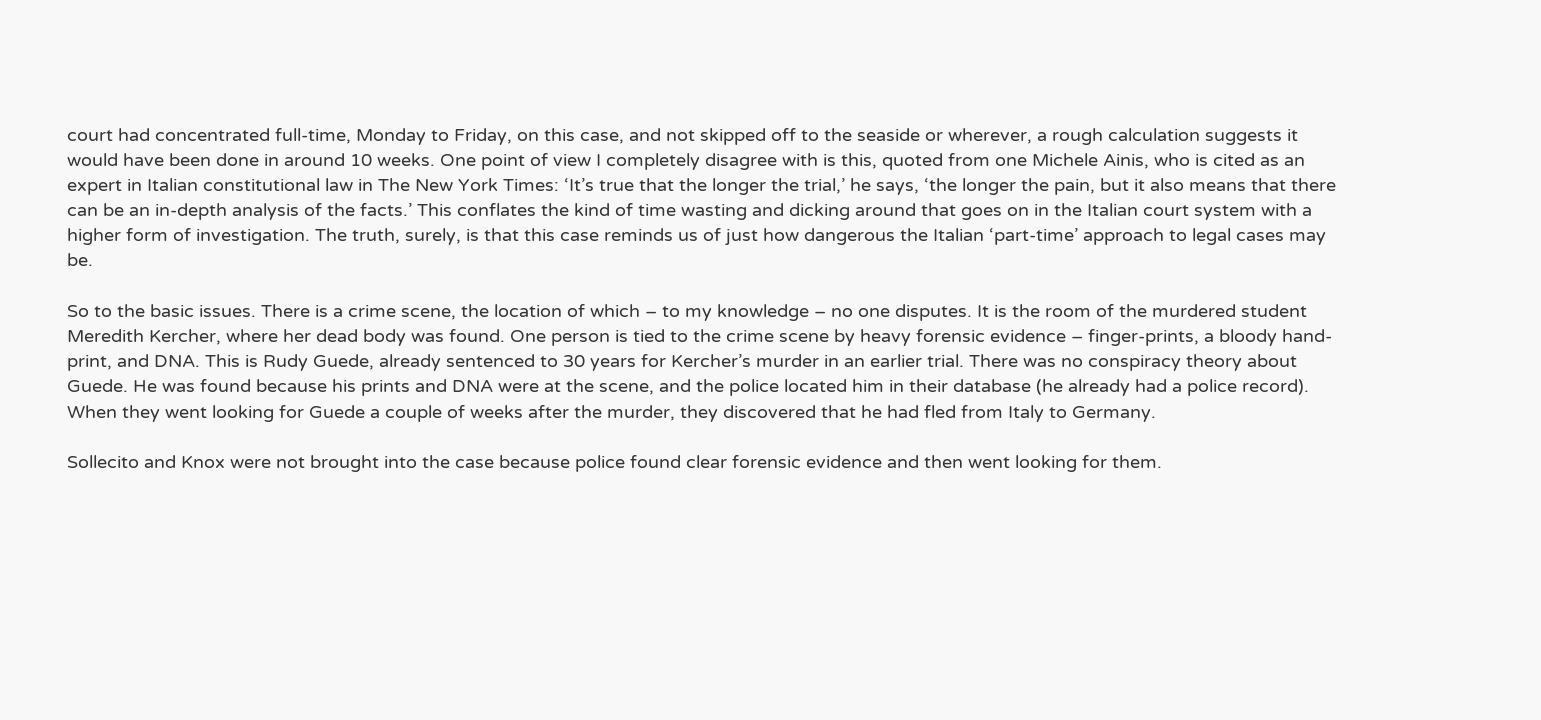court had concentrated full-time, Monday to Friday, on this case, and not skipped off to the seaside or wherever, a rough calculation suggests it would have been done in around 10 weeks. One point of view I completely disagree with is this, quoted from one Michele Ainis, who is cited as an expert in Italian constitutional law in The New York Times: ‘It’s true that the longer the trial,’ he says, ‘the longer the pain, but it also means that there can be an in-depth analysis of the facts.’ This conflates the kind of time wasting and dicking around that goes on in the Italian court system with a higher form of investigation. The truth, surely, is that this case reminds us of just how dangerous the Italian ‘part-time’ approach to legal cases may be.

So to the basic issues. There is a crime scene, the location of which – to my knowledge – no one disputes. It is the room of the murdered student Meredith Kercher, where her dead body was found. One person is tied to the crime scene by heavy forensic evidence – finger-prints, a bloody hand-print, and DNA. This is Rudy Guede, already sentenced to 30 years for Kercher’s murder in an earlier trial. There was no conspiracy theory about Guede. He was found because his prints and DNA were at the scene, and the police located him in their database (he already had a police record). When they went looking for Guede a couple of weeks after the murder, they discovered that he had fled from Italy to Germany.

Sollecito and Knox were not brought into the case because police found clear forensic evidence and then went looking for them.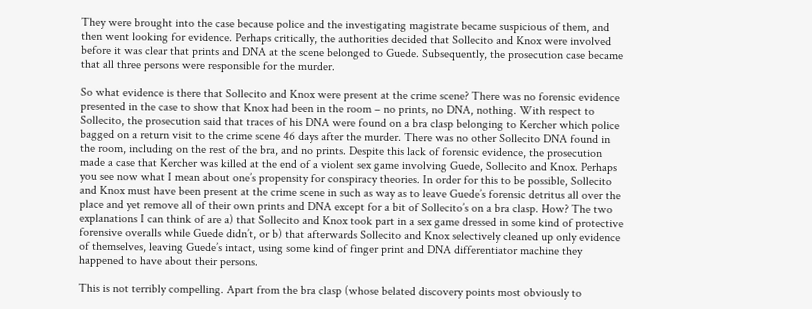They were brought into the case because police and the investigating magistrate became suspicious of them, and then went looking for evidence. Perhaps critically, the authorities decided that Sollecito and Knox were involved before it was clear that prints and DNA at the scene belonged to Guede. Subsequently, the prosecution case became that all three persons were responsible for the murder.

So what evidence is there that Sollecito and Knox were present at the crime scene? There was no forensic evidence presented in the case to show that Knox had been in the room – no prints, no DNA, nothing. With respect to Sollecito, the prosecution said that traces of his DNA were found on a bra clasp belonging to Kercher which police bagged on a return visit to the crime scene 46 days after the murder. There was no other Sollecito DNA found in the room, including on the rest of the bra, and no prints. Despite this lack of forensic evidence, the prosecution made a case that Kercher was killed at the end of a violent sex game involving Guede, Sollecito and Knox. Perhaps you see now what I mean about one’s propensity for conspiracy theories. In order for this to be possible, Sollecito and Knox must have been present at the crime scene in such as way as to leave Guede’s forensic detritus all over the place and yet remove all of their own prints and DNA except for a bit of Sollecito’s on a bra clasp. How? The two explanations I can think of are a) that Sollecito and Knox took part in a sex game dressed in some kind of protective forensive overalls while Guede didn’t, or b) that afterwards Sollecito and Knox selectively cleaned up only evidence of themselves, leaving Guede’s intact, using some kind of finger print and DNA differentiator machine they happened to have about their persons.

This is not terribly compelling. Apart from the bra clasp (whose belated discovery points most obviously to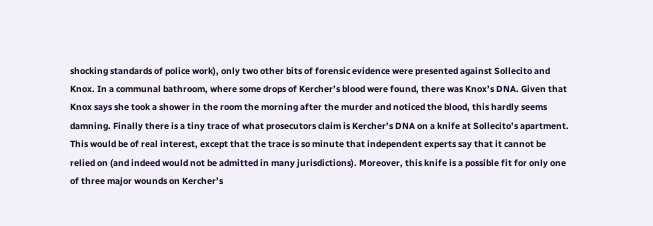shocking standards of police work), only two other bits of forensic evidence were presented against Sollecito and Knox. In a communal bathroom, where some drops of Kercher’s blood were found, there was Knox’s DNA. Given that Knox says she took a shower in the room the morning after the murder and noticed the blood, this hardly seems damning. Finally there is a tiny trace of what prosecutors claim is Kercher’s DNA on a knife at Sollecito’s apartment. This would be of real interest, except that the trace is so minute that independent experts say that it cannot be relied on (and indeed would not be admitted in many jurisdictions). Moreover, this knife is a possible fit for only one of three major wounds on Kercher’s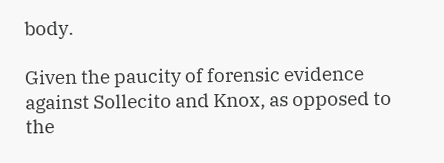body.

Given the paucity of forensic evidence against Sollecito and Knox, as opposed to the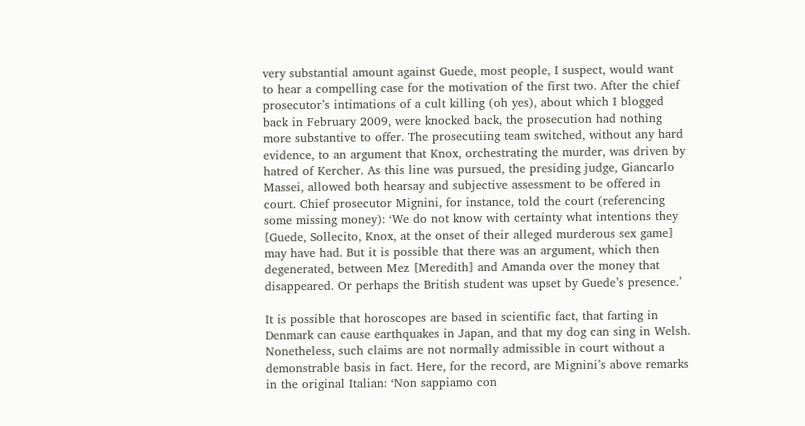very substantial amount against Guede, most people, I suspect, would want to hear a compelling case for the motivation of the first two. After the chief prosecutor’s intimations of a cult killing (oh yes), about which I blogged back in February 2009, were knocked back, the prosecution had nothing more substantive to offer. The prosecutiing team switched, without any hard evidence, to an argument that Knox, orchestrating the murder, was driven by hatred of Kercher. As this line was pursued, the presiding judge, Giancarlo Massei, allowed both hearsay and subjective assessment to be offered in court. Chief prosecutor Mignini, for instance, told the court (referencing some missing money): ‘We do not know with certainty what intentions they [Guede, Sollecito, Knox, at the onset of their alleged murderous sex game] may have had. But it is possible that there was an argument, which then degenerated, between Mez [Meredith] and Amanda over the money that disappeared. Or perhaps the British student was upset by Guede’s presence.’

It is possible that horoscopes are based in scientific fact, that farting in Denmark can cause earthquakes in Japan, and that my dog can sing in Welsh. Nonetheless, such claims are not normally admissible in court without a demonstrable basis in fact. Here, for the record, are Mignini’s above remarks in the original Italian: ‘Non sappiamo con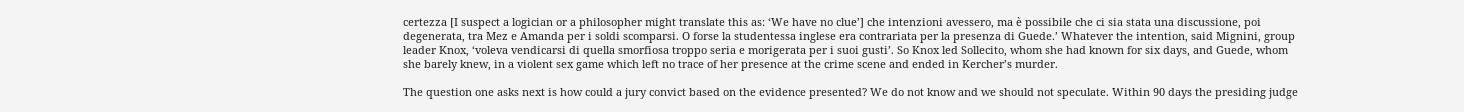certezza [I suspect a logician or a philosopher might translate this as: ‘We have no clue’] che intenzioni avessero, ma è possibile che ci sia stata una discussione, poi degenerata, tra Mez e Amanda per i soldi scomparsi. O forse la studentessa inglese era contrariata per la presenza di Guede.’ Whatever the intention, said Mignini, group leader Knox, ‘voleva vendicarsi di quella smorfiosa troppo seria e morigerata per i suoi gusti’. So Knox led Sollecito, whom she had known for six days, and Guede, whom she barely knew, in a violent sex game which left no trace of her presence at the crime scene and ended in Kercher’s murder.

The question one asks next is how could a jury convict based on the evidence presented? We do not know and we should not speculate. Within 90 days the presiding judge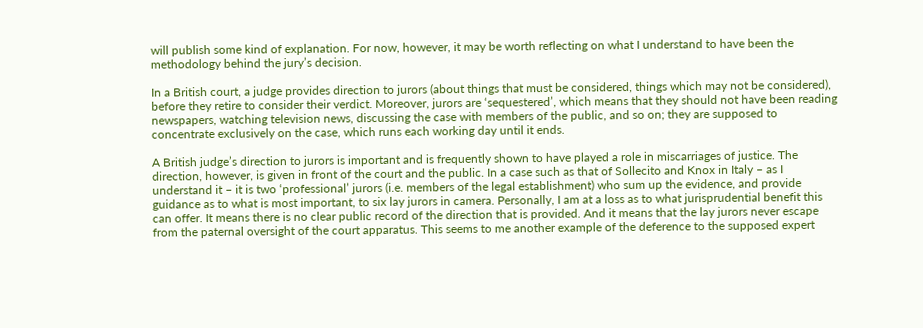will publish some kind of explanation. For now, however, it may be worth reflecting on what I understand to have been the methodology behind the jury’s decision.

In a British court, a judge provides direction to jurors (about things that must be considered, things which may not be considered), before they retire to consider their verdict. Moreover, jurors are ‘sequestered’, which means that they should not have been reading newspapers, watching television news, discussing the case with members of the public, and so on; they are supposed to concentrate exclusively on the case, which runs each working day until it ends.

A British judge’s direction to jurors is important and is frequently shown to have played a role in miscarriages of justice. The direction, however, is given in front of the court and the public. In a case such as that of Sollecito and Knox in Italy – as I understand it – it is two ‘professional’ jurors (i.e. members of the legal establishment) who sum up the evidence, and provide guidance as to what is most important, to six lay jurors in camera. Personally, I am at a loss as to what jurisprudential benefit this can offer. It means there is no clear public record of the direction that is provided. And it means that the lay jurors never escape from the paternal oversight of the court apparatus. This seems to me another example of the deference to the supposed expert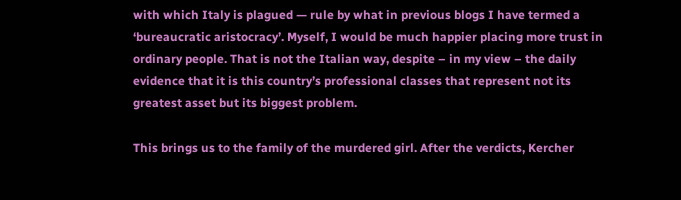with which Italy is plagued — rule by what in previous blogs I have termed a ‘bureaucratic aristocracy’. Myself, I would be much happier placing more trust in ordinary people. That is not the Italian way, despite – in my view – the daily evidence that it is this country’s professional classes that represent not its greatest asset but its biggest problem.

This brings us to the family of the murdered girl. After the verdicts, Kercher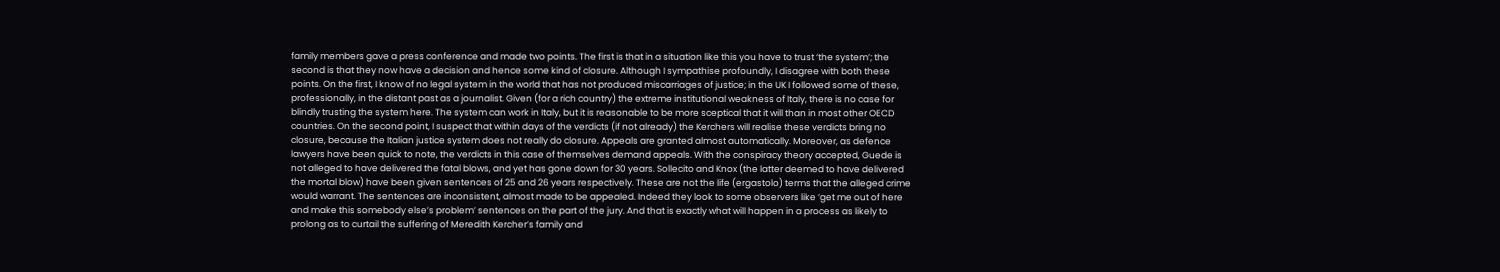family members gave a press conference and made two points. The first is that in a situation like this you have to trust ‘the system’; the second is that they now have a decision and hence some kind of closure. Although I sympathise profoundly, I disagree with both these points. On the first, I know of no legal system in the world that has not produced miscarriages of justice; in the UK I followed some of these, professionally, in the distant past as a journalist. Given (for a rich country) the extreme institutional weakness of Italy, there is no case for blindly trusting the system here. The system can work in Italy, but it is reasonable to be more sceptical that it will than in most other OECD countries. On the second point, I suspect that within days of the verdicts (if not already) the Kerchers will realise these verdicts bring no closure, because the Italian justice system does not really do closure. Appeals are granted almost automatically. Moreover, as defence lawyers have been quick to note, the verdicts in this case of themselves demand appeals. With the conspiracy theory accepted, Guede is not alleged to have delivered the fatal blows, and yet has gone down for 30 years. Sollecito and Knox (the latter deemed to have delivered the mortal blow) have been given sentences of 25 and 26 years respectively. These are not the life (ergastolo) terms that the alleged crime would warrant. The sentences are inconsistent, almost made to be appealed. Indeed they look to some observers like ‘get me out of here and make this somebody else’s problem’ sentences on the part of the jury. And that is exactly what will happen in a process as likely to prolong as to curtail the suffering of Meredith Kercher’s family and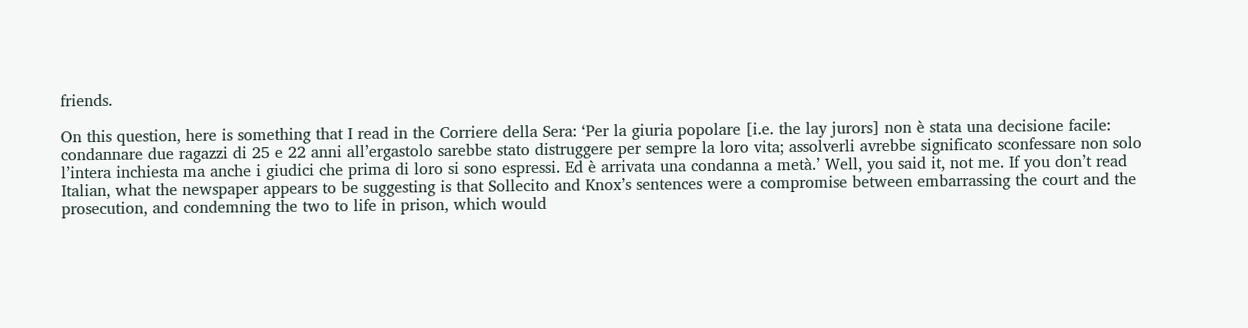friends.

On this question, here is something that I read in the Corriere della Sera: ‘Per la giuria popolare [i.e. the lay jurors] non è stata una decisione facile: condannare due ragazzi di 25 e 22 anni all’ergastolo sarebbe stato distruggere per sempre la loro vita; assolverli avrebbe significato sconfessare non solo l’intera inchiesta ma anche i giudici che prima di loro si sono espressi. Ed è arrivata una condanna a metà.’ Well, you said it, not me. If you don’t read Italian, what the newspaper appears to be suggesting is that Sollecito and Knox’s sentences were a compromise between embarrassing the court and the prosecution, and condemning the two to life in prison, which would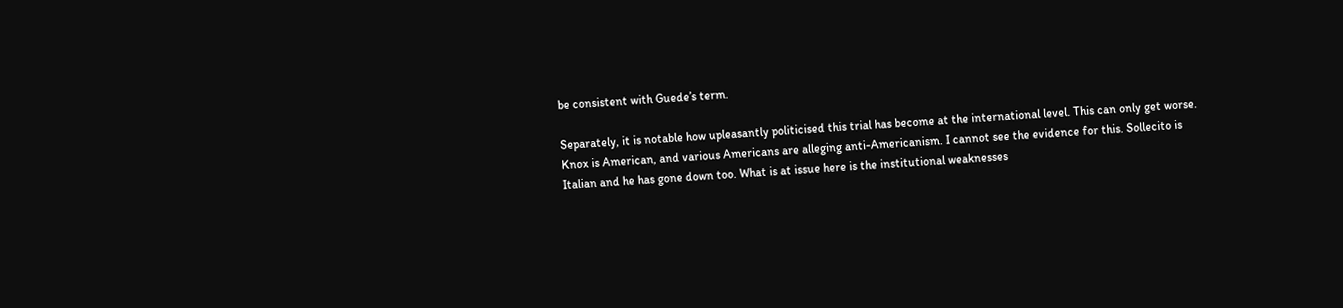be consistent with Guede’s term.

Separately, it is notable how upleasantly politicised this trial has become at the international level. This can only get worse. Knox is American, and various Americans are alleging anti-Americanism. I cannot see the evidence for this. Sollecito is Italian and he has gone down too. What is at issue here is the institutional weaknesses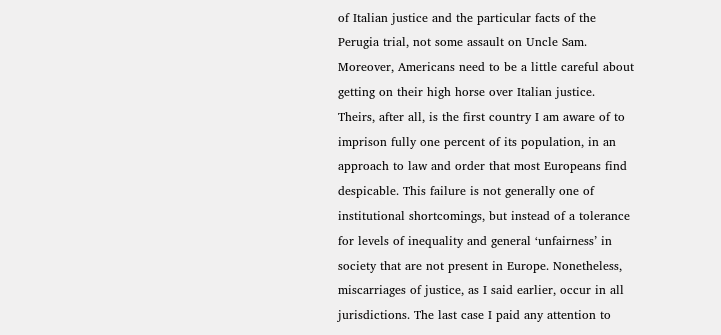of Italian justice and the particular facts of the Perugia trial, not some assault on Uncle Sam. Moreover, Americans need to be a little careful about getting on their high horse over Italian justice. Theirs, after all, is the first country I am aware of to imprison fully one percent of its population, in an approach to law and order that most Europeans find despicable. This failure is not generally one of institutional shortcomings, but instead of a tolerance for levels of inequality and general ‘unfairness’ in society that are not present in Europe. Nonetheless, miscarriages of justice, as I said earlier, occur in all jurisdictions. The last case I paid any attention to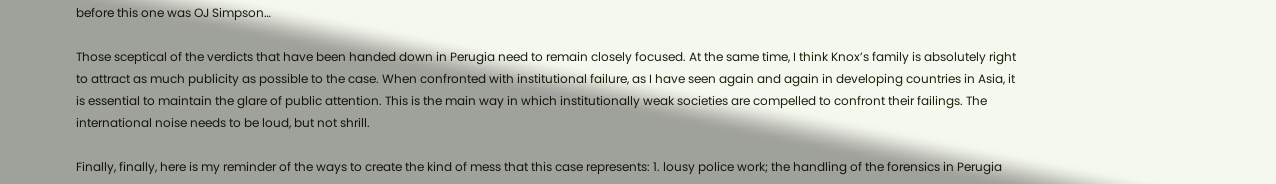before this one was OJ Simpson…

Those sceptical of the verdicts that have been handed down in Perugia need to remain closely focused. At the same time, I think Knox’s family is absolutely right to attract as much publicity as possible to the case. When confronted with institutional failure, as I have seen again and again in developing countries in Asia, it is essential to maintain the glare of public attention. This is the main way in which institutionally weak societies are compelled to confront their failings. The international noise needs to be loud, but not shrill.

Finally, finally, here is my reminder of the ways to create the kind of mess that this case represents: 1. lousy police work; the handling of the forensics in Perugia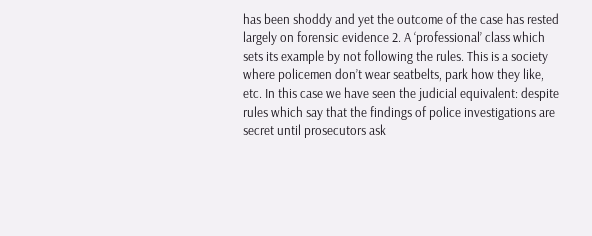has been shoddy and yet the outcome of the case has rested largely on forensic evidence 2. A ‘professional’ class which sets its example by not following the rules. This is a society where policemen don’t wear seatbelts, park how they like, etc. In this case we have seen the judicial equivalent: despite rules which say that the findings of police investigations are secret until prosecutors ask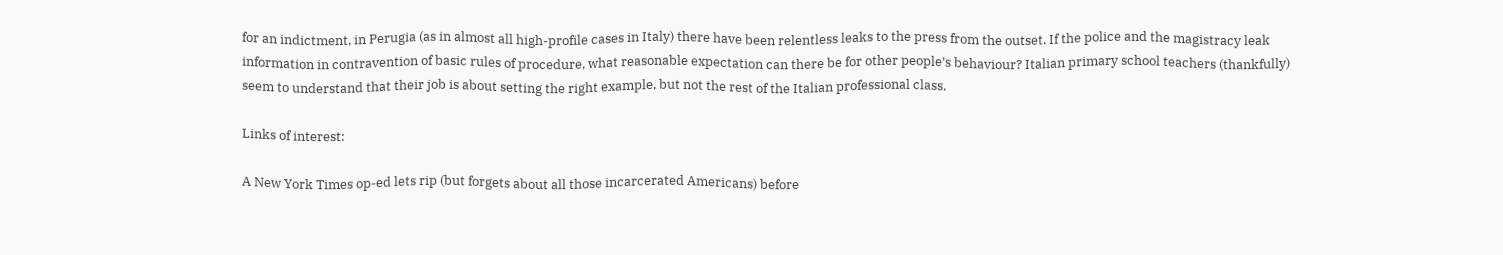for an indictment, in Perugia (as in almost all high-profile cases in Italy) there have been relentless leaks to the press from the outset. If the police and the magistracy leak information in contravention of basic rules of procedure, what reasonable expectation can there be for other people’s behaviour? Italian primary school teachers (thankfully) seem to understand that their job is about setting the right example, but not the rest of the Italian professional class.

Links of interest:

A New York Times op-ed lets rip (but forgets about all those incarcerated Americans) before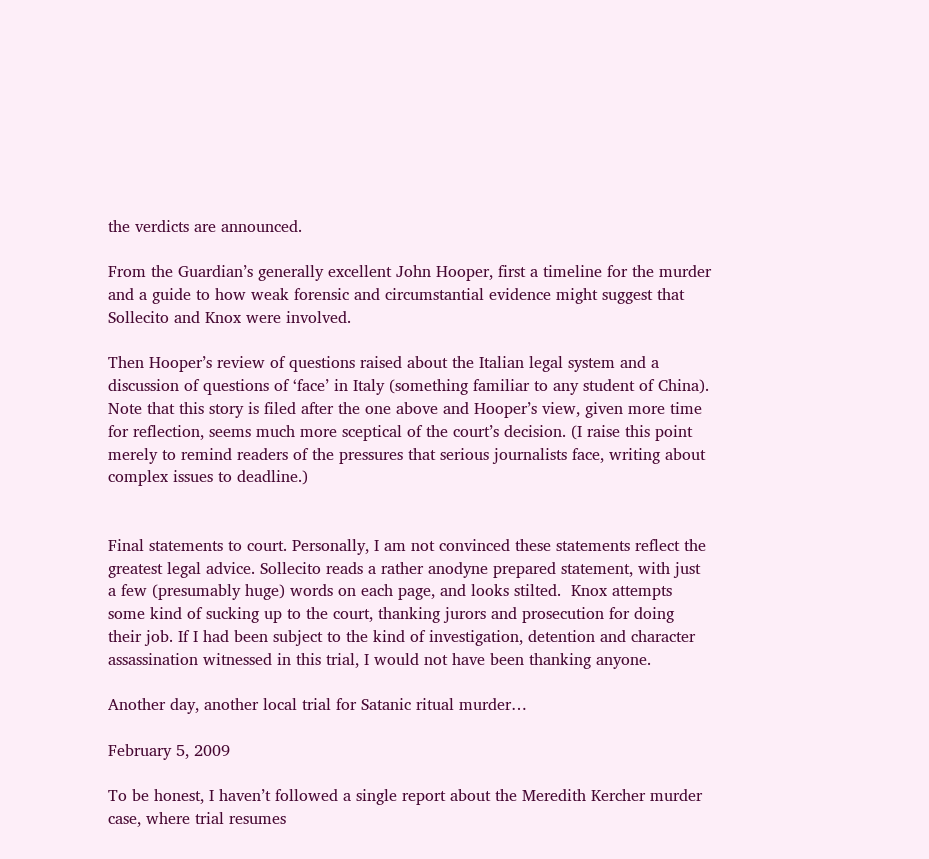the verdicts are announced.

From the Guardian’s generally excellent John Hooper, first a timeline for the murder and a guide to how weak forensic and circumstantial evidence might suggest that Sollecito and Knox were involved.

Then Hooper’s review of questions raised about the Italian legal system and a discussion of questions of ‘face’ in Italy (something familiar to any student of China). Note that this story is filed after the one above and Hooper’s view, given more time for reflection, seems much more sceptical of the court’s decision. (I raise this point merely to remind readers of the pressures that serious journalists face, writing about complex issues to deadline.)


Final statements to court. Personally, I am not convinced these statements reflect the greatest legal advice. Sollecito reads a rather anodyne prepared statement, with just a few (presumably huge) words on each page, and looks stilted.  Knox attempts some kind of sucking up to the court, thanking jurors and prosecution for doing their job. If I had been subject to the kind of investigation, detention and character assassination witnessed in this trial, I would not have been thanking anyone.

Another day, another local trial for Satanic ritual murder…

February 5, 2009

To be honest, I haven’t followed a single report about the Meredith Kercher murder case, where trial resumes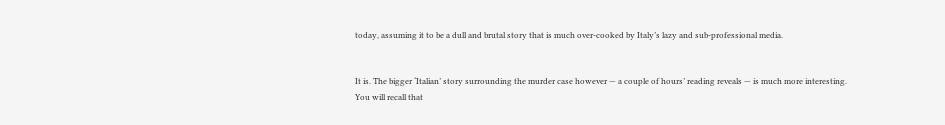today, assuming it to be a dull and brutal story that is much over-cooked by Italy’s lazy and sub-professional media.


It is. The bigger ‘Italian’ story surrounding the murder case however — a couple of hours’ reading reveals — is much more interesting. You will recall that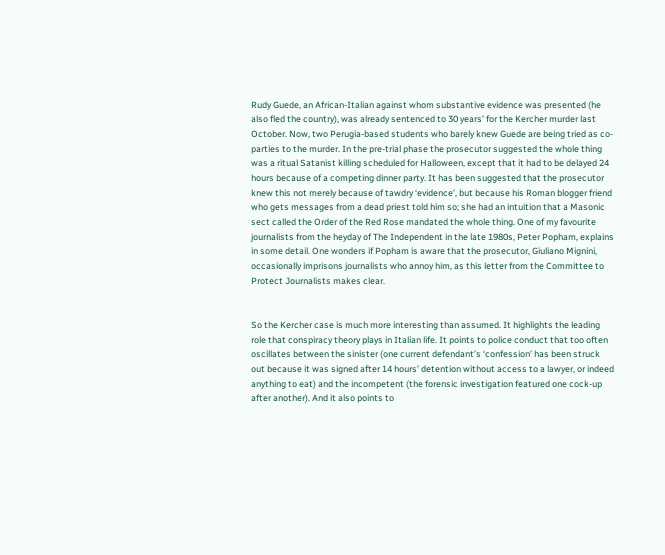Rudy Guede, an African-Italian against whom substantive evidence was presented (he also fled the country), was already sentenced to 30 years’ for the Kercher murder last October. Now, two Perugia-based students who barely knew Guede are being tried as co-parties to the murder. In the pre-trial phase the prosecutor suggested the whole thing was a ritual Satanist killing scheduled for Halloween, except that it had to be delayed 24 hours because of a competing dinner party. It has been suggested that the prosecutor knew this not merely because of tawdry ‘evidence’, but because his Roman blogger friend who gets messages from a dead priest told him so; she had an intuition that a Masonic sect called the Order of the Red Rose mandated the whole thing. One of my favourite journalists from the heyday of The Independent in the late 1980s, Peter Popham, explains in some detail. One wonders if Popham is aware that the prosecutor, Giuliano Mignini, occasionally imprisons journalists who annoy him, as this letter from the Committee to Protect Journalists makes clear.


So the Kercher case is much more interesting than assumed. It highlights the leading role that conspiracy theory plays in Italian life. It points to police conduct that too often oscillates between the sinister (one current defendant’s ‘confession’ has been struck out because it was signed after 14 hours’ detention without access to a lawyer, or indeed anything to eat) and the incompetent (the forensic investigation featured one cock-up after another). And it also points to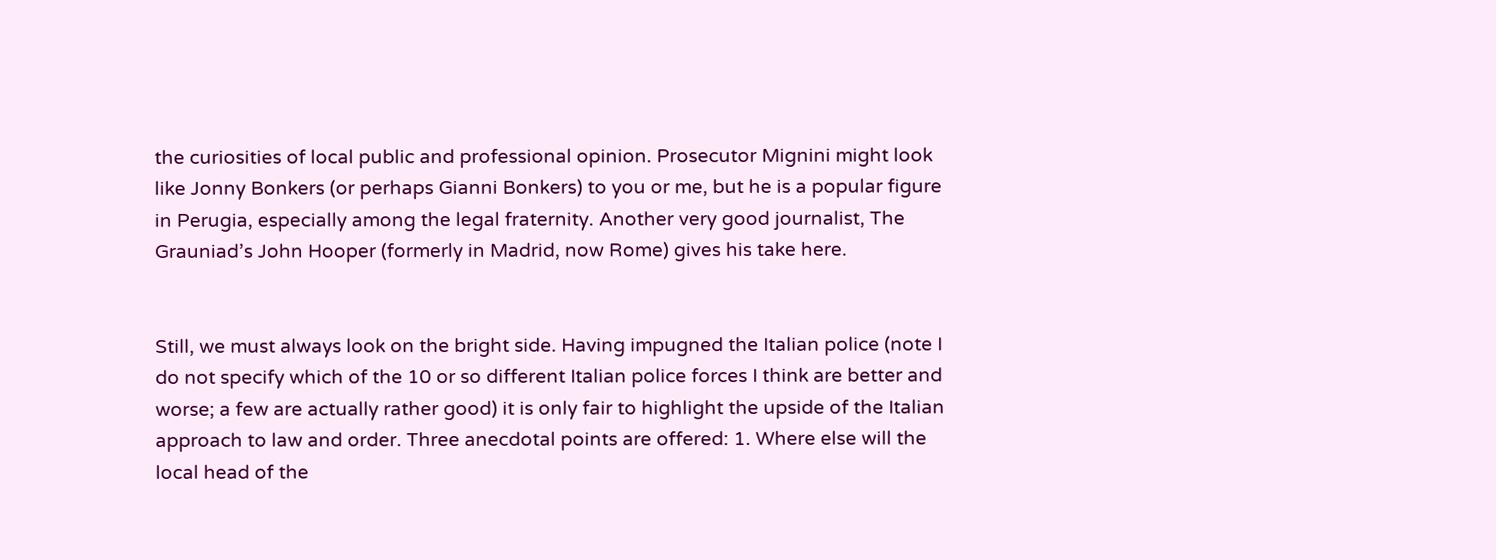the curiosities of local public and professional opinion. Prosecutor Mignini might look like Jonny Bonkers (or perhaps Gianni Bonkers) to you or me, but he is a popular figure in Perugia, especially among the legal fraternity. Another very good journalist, The Grauniad’s John Hooper (formerly in Madrid, now Rome) gives his take here.


Still, we must always look on the bright side. Having impugned the Italian police (note I do not specify which of the 10 or so different Italian police forces I think are better and worse; a few are actually rather good) it is only fair to highlight the upside of the Italian approach to law and order. Three anecdotal points are offered: 1. Where else will the local head of the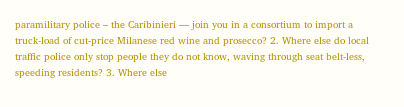paramilitary police – the Caribinieri — join you in a consortium to import a truck-load of cut-price Milanese red wine and prosecco? 2. Where else do local traffic police only stop people they do not know, waving through seat belt-less, speeding residents? 3. Where else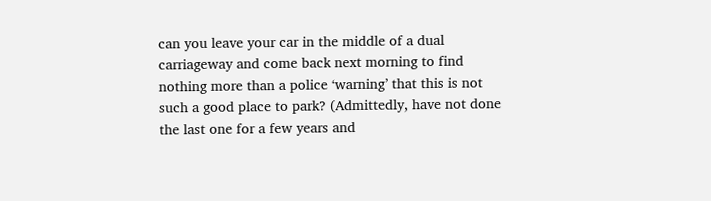can you leave your car in the middle of a dual carriageway and come back next morning to find nothing more than a police ‘warning’ that this is not such a good place to park? (Admittedly, have not done the last one for a few years and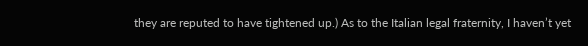they are reputed to have tightened up.) As to the Italian legal fraternity, I haven’t yet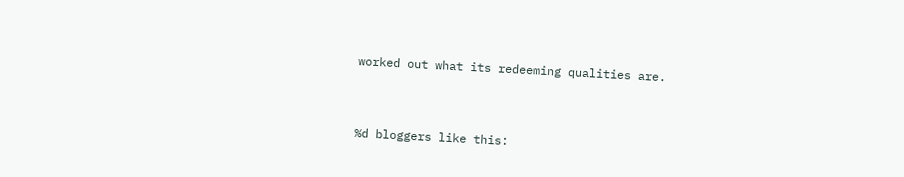worked out what its redeeming qualities are.



%d bloggers like this: